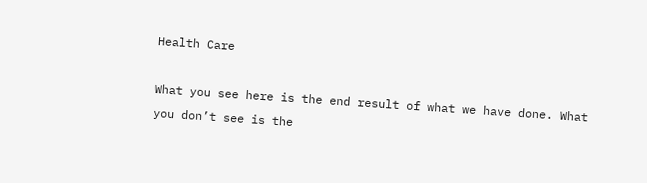Health Care

What you see here is the end result of what we have done. What you don’t see is the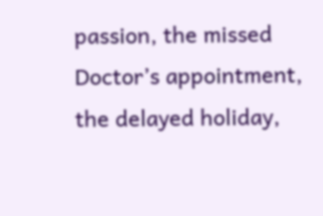passion, the missed Doctor’s appointment, the delayed holiday,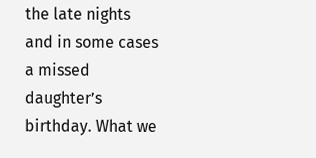the late nights and in some cases a missed daughter’s birthday. What we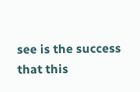see is the success that this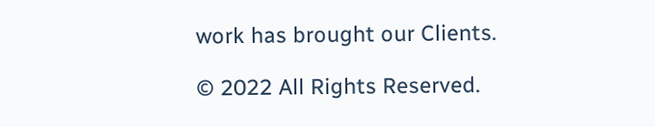work has brought our Clients.

© 2022 All Rights Reserved.